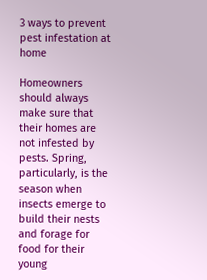3 ways to prevent pest infestation at home

Homeowners should always make sure that their homes are not infested by pests. Spring, particularly, is the season when insects emerge to build their nests and forage for food for their young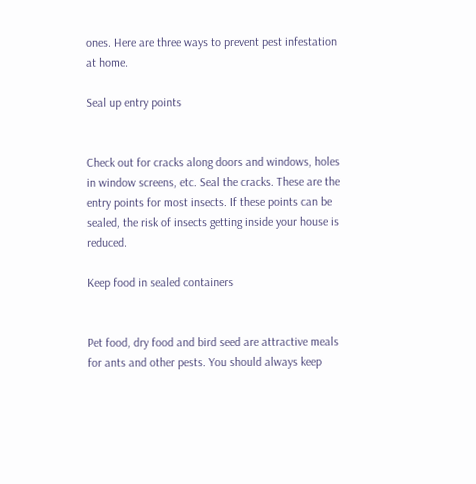ones. Here are three ways to prevent pest infestation at home.

Seal up entry points


Check out for cracks along doors and windows, holes in window screens, etc. Seal the cracks. These are the entry points for most insects. If these points can be sealed, the risk of insects getting inside your house is reduced.

Keep food in sealed containers


Pet food, dry food and bird seed are attractive meals for ants and other pests. You should always keep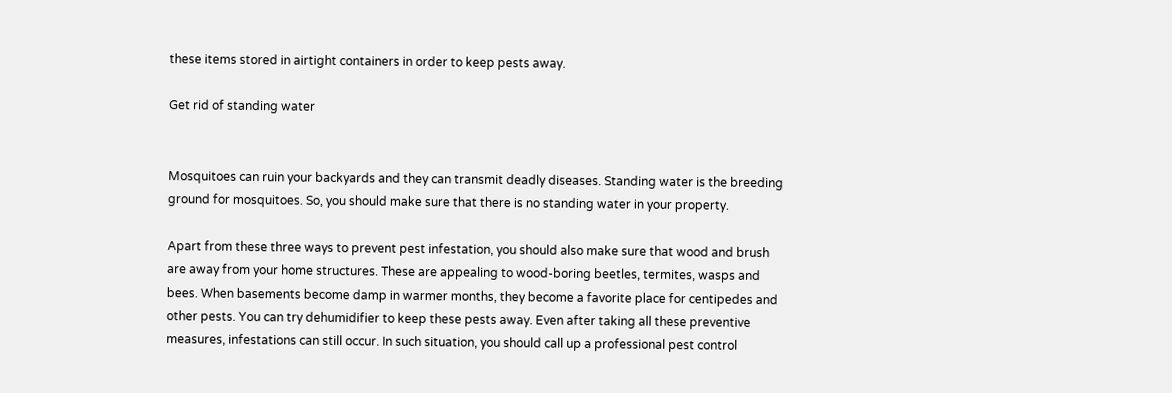these items stored in airtight containers in order to keep pests away.

Get rid of standing water


Mosquitoes can ruin your backyards and they can transmit deadly diseases. Standing water is the breeding ground for mosquitoes. So, you should make sure that there is no standing water in your property.

Apart from these three ways to prevent pest infestation, you should also make sure that wood and brush are away from your home structures. These are appealing to wood-boring beetles, termites, wasps and bees. When basements become damp in warmer months, they become a favorite place for centipedes and other pests. You can try dehumidifier to keep these pests away. Even after taking all these preventive measures, infestations can still occur. In such situation, you should call up a professional pest control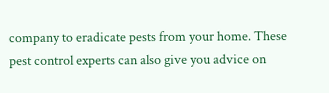company to eradicate pests from your home. These pest control experts can also give you advice on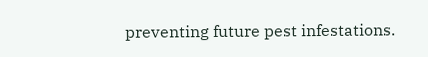preventing future pest infestations.